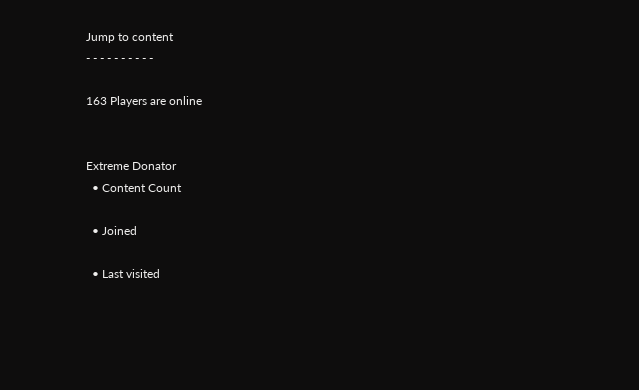Jump to content
- - - - - - - - - -

163 Players are online


Extreme Donator
  • Content Count

  • Joined

  • Last visited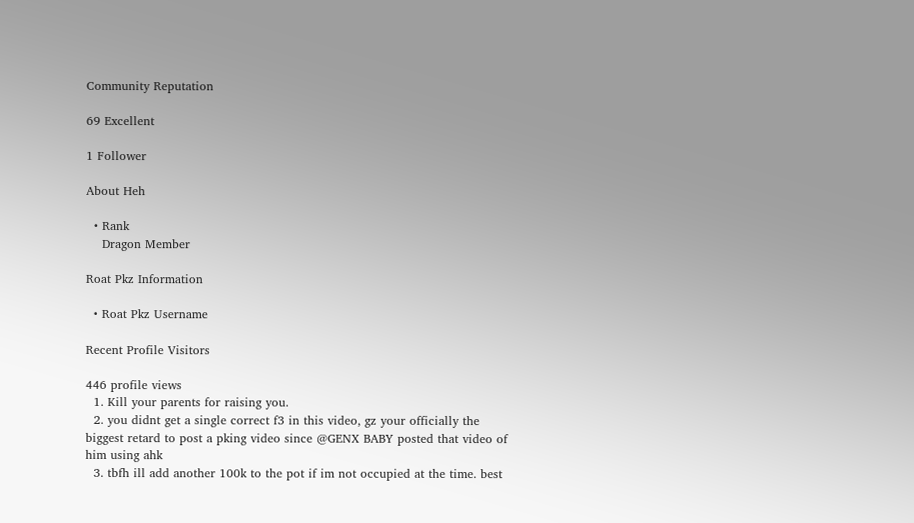Community Reputation

69 Excellent

1 Follower

About Heh

  • Rank
    Dragon Member

Roat Pkz Information

  • Roat Pkz Username

Recent Profile Visitors

446 profile views
  1. Kill your parents for raising you.
  2. you didnt get a single correct f3 in this video, gz your officially the biggest retard to post a pking video since @GENX BABY posted that video of him using ahk
  3. tbfh ill add another 100k to the pot if im not occupied at the time. best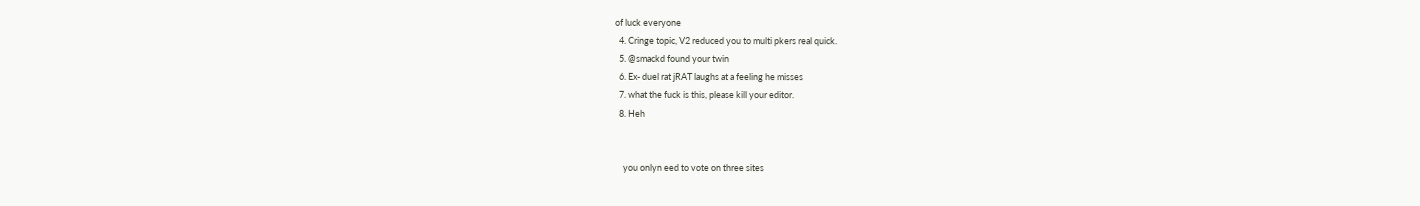of luck everyone
  4. Cringe topic, V2 reduced you to multi pkers real quick.
  5. @smackd found your twin
  6. Ex- duel rat jRAT laughs at a feeling he misses
  7. what the fuck is this, please kill your editor.
  8. Heh


    you onlyn eed to vote on three sites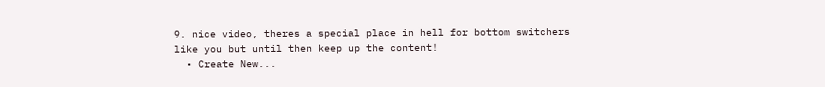9. nice video, theres a special place in hell for bottom switchers like you but until then keep up the content!
  • Create New...